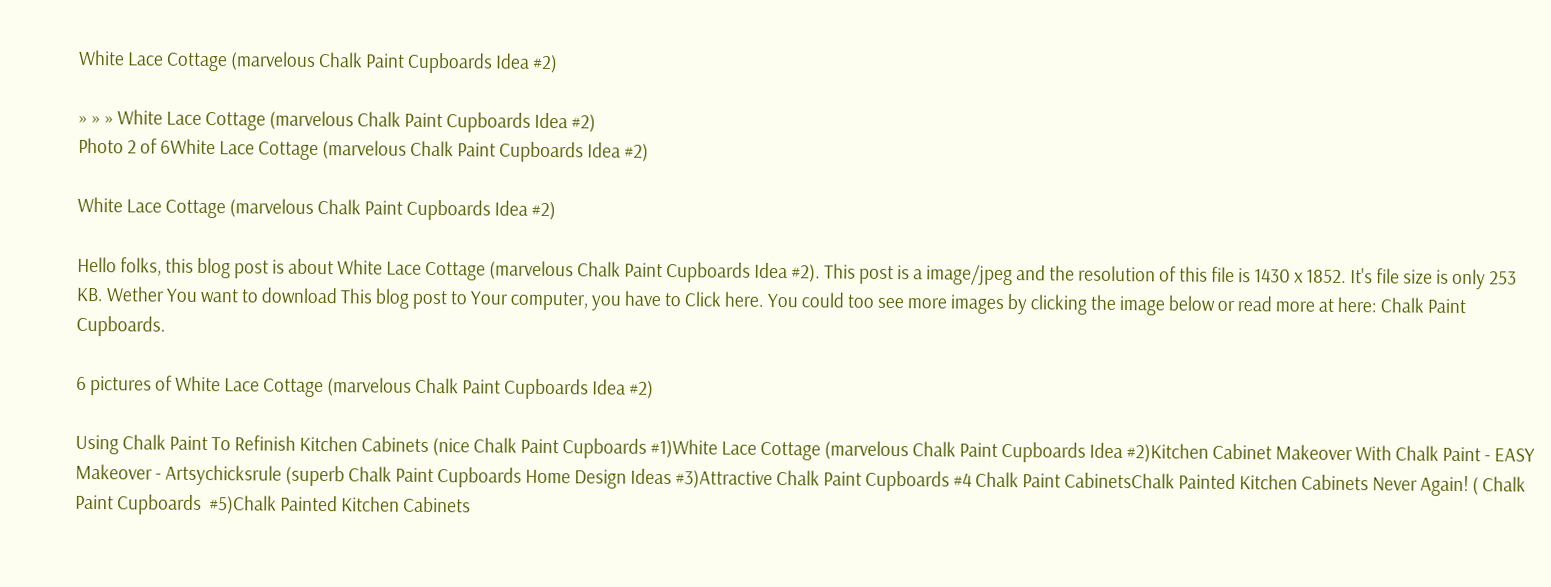White Lace Cottage (marvelous Chalk Paint Cupboards Idea #2)

» » » White Lace Cottage (marvelous Chalk Paint Cupboards Idea #2)
Photo 2 of 6White Lace Cottage (marvelous Chalk Paint Cupboards Idea #2)

White Lace Cottage (marvelous Chalk Paint Cupboards Idea #2)

Hello folks, this blog post is about White Lace Cottage (marvelous Chalk Paint Cupboards Idea #2). This post is a image/jpeg and the resolution of this file is 1430 x 1852. It's file size is only 253 KB. Wether You want to download This blog post to Your computer, you have to Click here. You could too see more images by clicking the image below or read more at here: Chalk Paint Cupboards.

6 pictures of White Lace Cottage (marvelous Chalk Paint Cupboards Idea #2)

Using Chalk Paint To Refinish Kitchen Cabinets (nice Chalk Paint Cupboards #1)White Lace Cottage (marvelous Chalk Paint Cupboards Idea #2)Kitchen Cabinet Makeover With Chalk Paint - EASY Makeover - Artsychicksrule (superb Chalk Paint Cupboards Home Design Ideas #3)Attractive Chalk Paint Cupboards #4 Chalk Paint CabinetsChalk Painted Kitchen Cabinets Never Again! ( Chalk Paint Cupboards  #5)Chalk Painted Kitchen Cabinets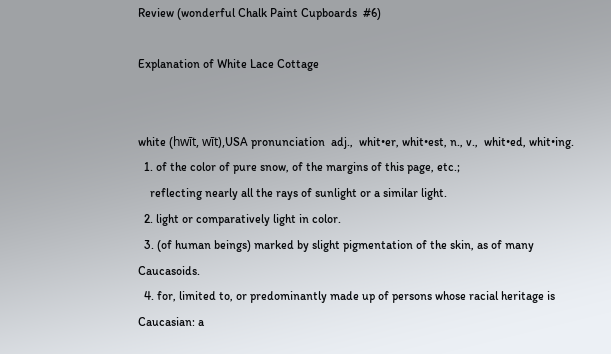Review (wonderful Chalk Paint Cupboards  #6)

Explanation of White Lace Cottage


white (hwīt, wīt),USA pronunciation  adj.,  whit•er, whit•est, n., v.,  whit•ed, whit•ing.
  1. of the color of pure snow, of the margins of this page, etc.;
    reflecting nearly all the rays of sunlight or a similar light.
  2. light or comparatively light in color.
  3. (of human beings) marked by slight pigmentation of the skin, as of many Caucasoids.
  4. for, limited to, or predominantly made up of persons whose racial heritage is Caucasian: a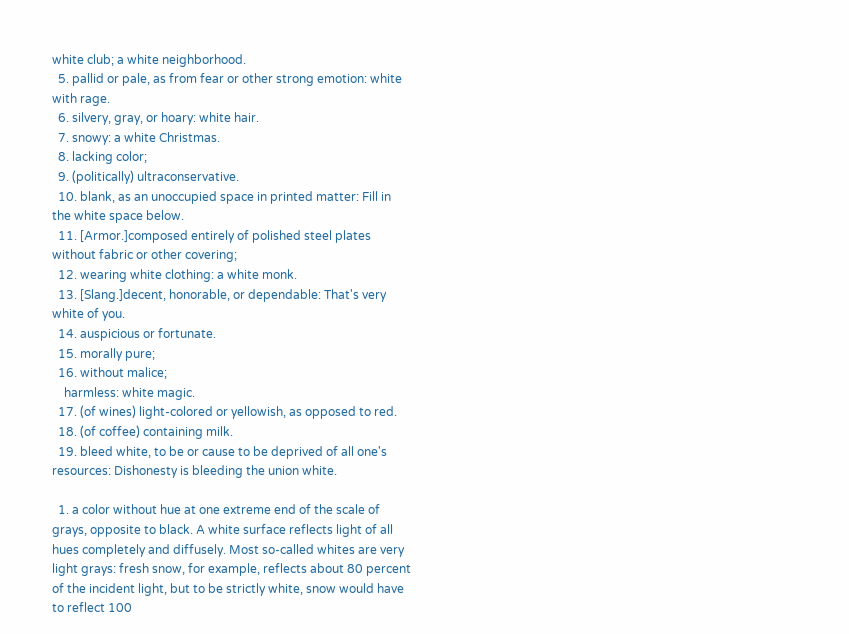white club; a white neighborhood.
  5. pallid or pale, as from fear or other strong emotion: white with rage.
  6. silvery, gray, or hoary: white hair.
  7. snowy: a white Christmas.
  8. lacking color;
  9. (politically) ultraconservative.
  10. blank, as an unoccupied space in printed matter: Fill in the white space below.
  11. [Armor.]composed entirely of polished steel plates without fabric or other covering;
  12. wearing white clothing: a white monk.
  13. [Slang.]decent, honorable, or dependable: That's very white of you.
  14. auspicious or fortunate.
  15. morally pure;
  16. without malice;
    harmless: white magic.
  17. (of wines) light-colored or yellowish, as opposed to red.
  18. (of coffee) containing milk.
  19. bleed white, to be or cause to be deprived of all one's resources: Dishonesty is bleeding the union white.

  1. a color without hue at one extreme end of the scale of grays, opposite to black. A white surface reflects light of all hues completely and diffusely. Most so-called whites are very light grays: fresh snow, for example, reflects about 80 percent of the incident light, but to be strictly white, snow would have to reflect 100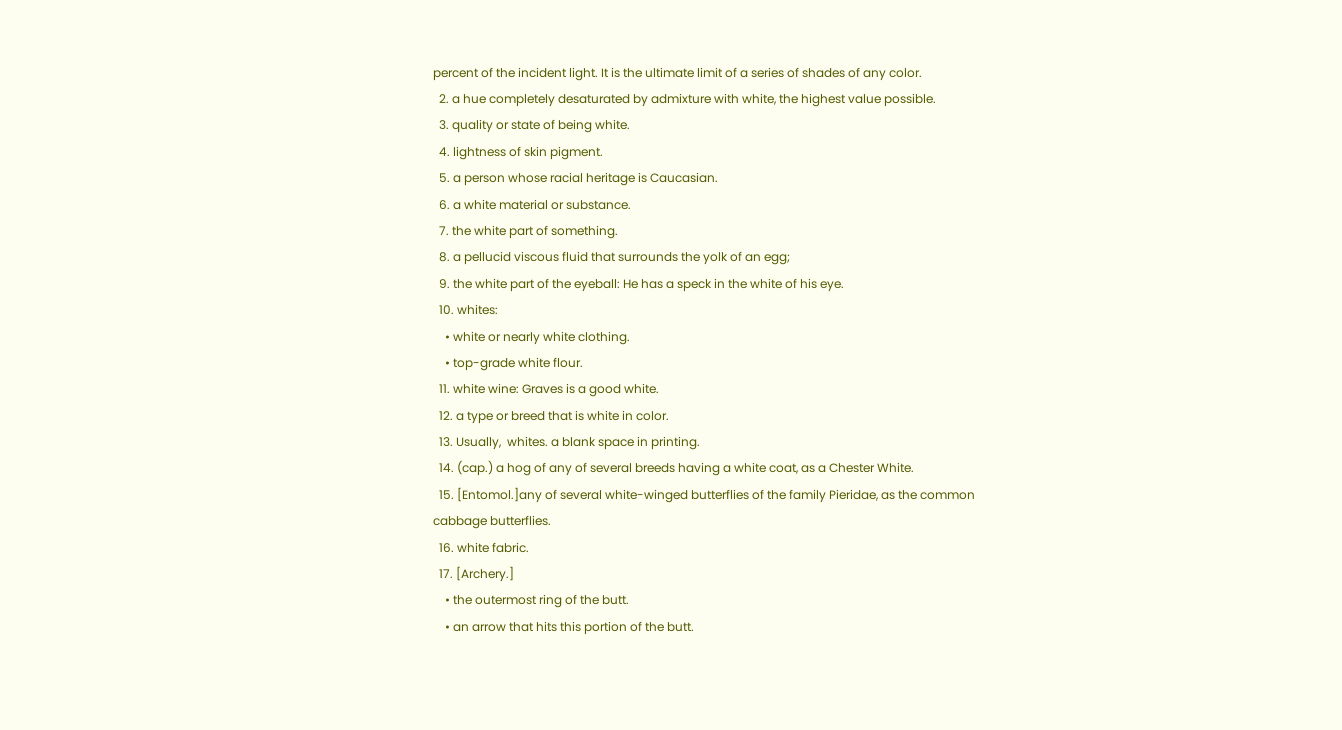percent of the incident light. It is the ultimate limit of a series of shades of any color.
  2. a hue completely desaturated by admixture with white, the highest value possible.
  3. quality or state of being white.
  4. lightness of skin pigment.
  5. a person whose racial heritage is Caucasian.
  6. a white material or substance.
  7. the white part of something.
  8. a pellucid viscous fluid that surrounds the yolk of an egg;
  9. the white part of the eyeball: He has a speck in the white of his eye.
  10. whites:
    • white or nearly white clothing.
    • top-grade white flour.
  11. white wine: Graves is a good white.
  12. a type or breed that is white in color.
  13. Usually,  whites. a blank space in printing.
  14. (cap.) a hog of any of several breeds having a white coat, as a Chester White.
  15. [Entomol.]any of several white-winged butterflies of the family Pieridae, as the common cabbage butterflies.
  16. white fabric.
  17. [Archery.]
    • the outermost ring of the butt.
    • an arrow that hits this portion of the butt.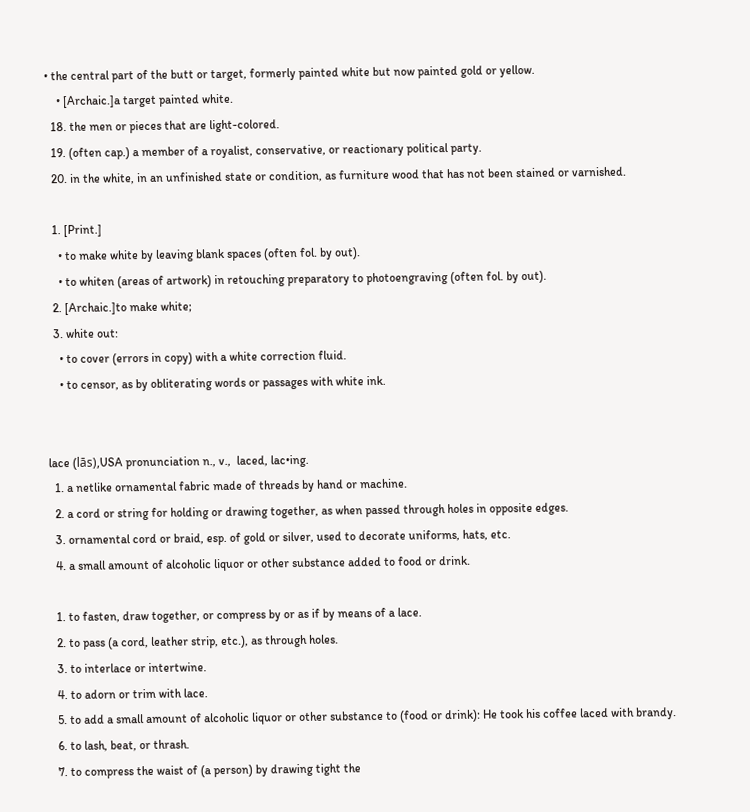• the central part of the butt or target, formerly painted white but now painted gold or yellow.
    • [Archaic.]a target painted white.
  18. the men or pieces that are light-colored.
  19. (often cap.) a member of a royalist, conservative, or reactionary political party.
  20. in the white, in an unfinished state or condition, as furniture wood that has not been stained or varnished.

  1. [Print.]
    • to make white by leaving blank spaces (often fol. by out).
    • to whiten (areas of artwork) in retouching preparatory to photoengraving (often fol. by out).
  2. [Archaic.]to make white;
  3. white out:
    • to cover (errors in copy) with a white correction fluid.
    • to censor, as by obliterating words or passages with white ink.


lace (lās),USA pronunciation n., v.,  laced, lac•ing.
  1. a netlike ornamental fabric made of threads by hand or machine.
  2. a cord or string for holding or drawing together, as when passed through holes in opposite edges.
  3. ornamental cord or braid, esp. of gold or silver, used to decorate uniforms, hats, etc.
  4. a small amount of alcoholic liquor or other substance added to food or drink.

  1. to fasten, draw together, or compress by or as if by means of a lace.
  2. to pass (a cord, leather strip, etc.), as through holes.
  3. to interlace or intertwine.
  4. to adorn or trim with lace.
  5. to add a small amount of alcoholic liquor or other substance to (food or drink): He took his coffee laced with brandy.
  6. to lash, beat, or thrash.
  7. to compress the waist of (a person) by drawing tight the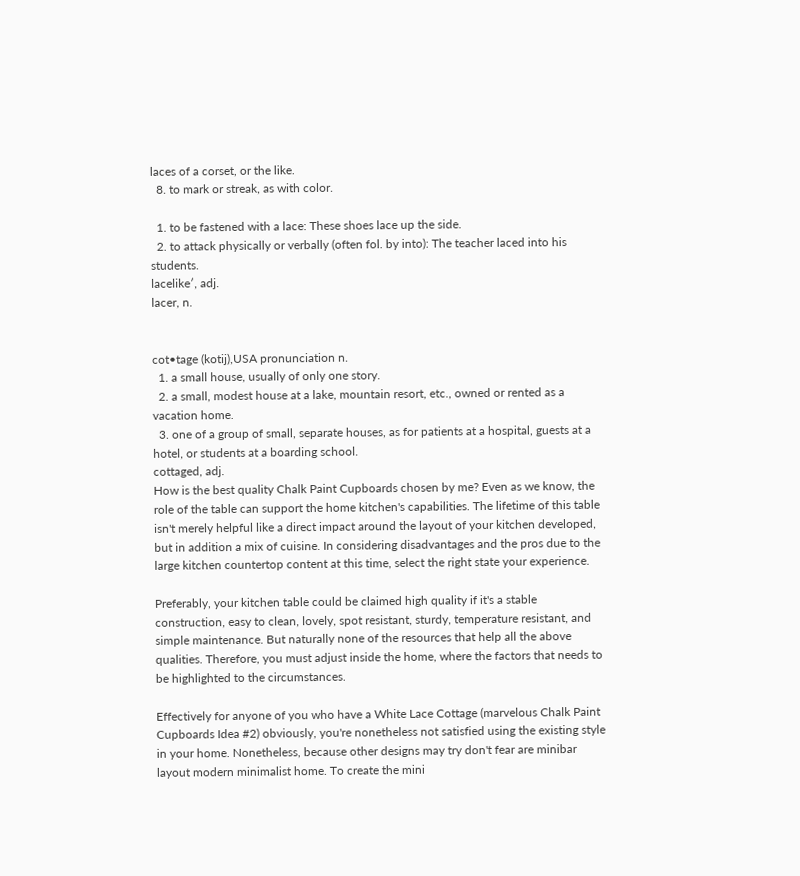laces of a corset, or the like.
  8. to mark or streak, as with color.

  1. to be fastened with a lace: These shoes lace up the side.
  2. to attack physically or verbally (often fol. by into): The teacher laced into his students.
lacelike′, adj.
lacer, n.


cot•tage (kotij),USA pronunciation n.
  1. a small house, usually of only one story.
  2. a small, modest house at a lake, mountain resort, etc., owned or rented as a vacation home.
  3. one of a group of small, separate houses, as for patients at a hospital, guests at a hotel, or students at a boarding school.
cottaged, adj.
How is the best quality Chalk Paint Cupboards chosen by me? Even as we know, the role of the table can support the home kitchen's capabilities. The lifetime of this table isn't merely helpful like a direct impact around the layout of your kitchen developed, but in addition a mix of cuisine. In considering disadvantages and the pros due to the large kitchen countertop content at this time, select the right state your experience.

Preferably, your kitchen table could be claimed high quality if it's a stable construction, easy to clean, lovely, spot resistant, sturdy, temperature resistant, and simple maintenance. But naturally none of the resources that help all the above qualities. Therefore, you must adjust inside the home, where the factors that needs to be highlighted to the circumstances.

Effectively for anyone of you who have a White Lace Cottage (marvelous Chalk Paint Cupboards Idea #2) obviously, you're nonetheless not satisfied using the existing style in your home. Nonetheless, because other designs may try don't fear are minibar layout modern minimalist home. To create the mini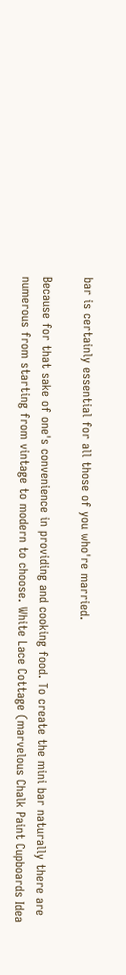bar is certainly essential for all those of you who're married.

Because for that sake of one's convenience in providing and cooking food. To create the mini bar naturally there are numerous from starting from vintage to modern to choose. White Lace Cottage (marvelous Chalk Paint Cupboards Idea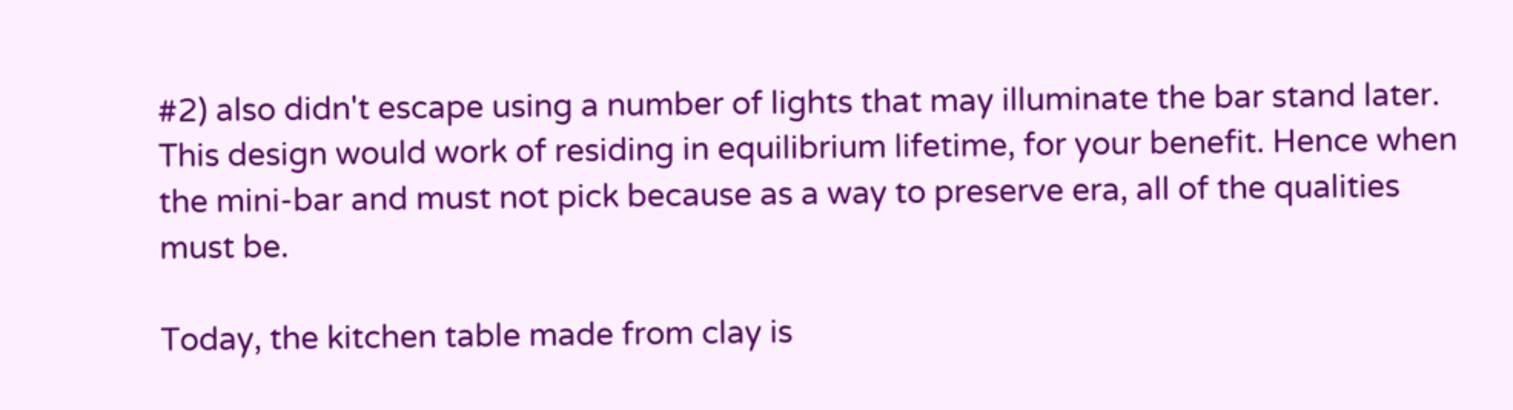#2) also didn't escape using a number of lights that may illuminate the bar stand later. This design would work of residing in equilibrium lifetime, for your benefit. Hence when the mini-bar and must not pick because as a way to preserve era, all of the qualities must be.

Today, the kitchen table made from clay is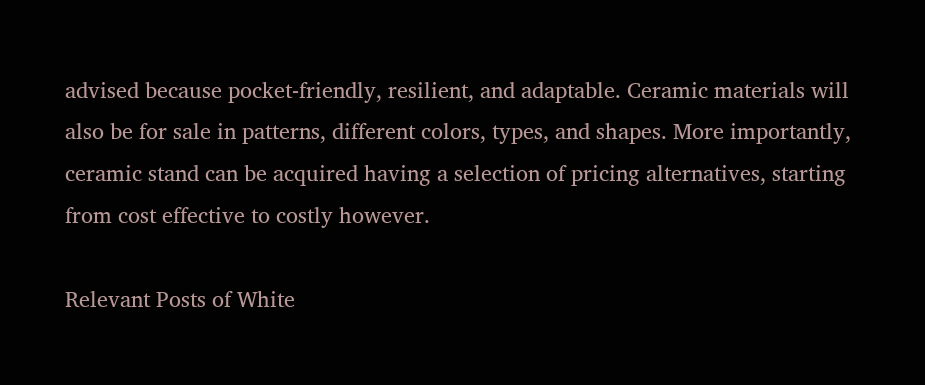advised because pocket-friendly, resilient, and adaptable. Ceramic materials will also be for sale in patterns, different colors, types, and shapes. More importantly, ceramic stand can be acquired having a selection of pricing alternatives, starting from cost effective to costly however.

Relevant Posts of White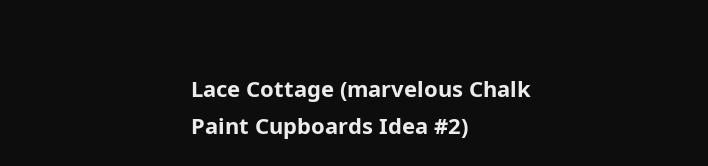Lace Cottage (marvelous Chalk Paint Cupboards Idea #2)